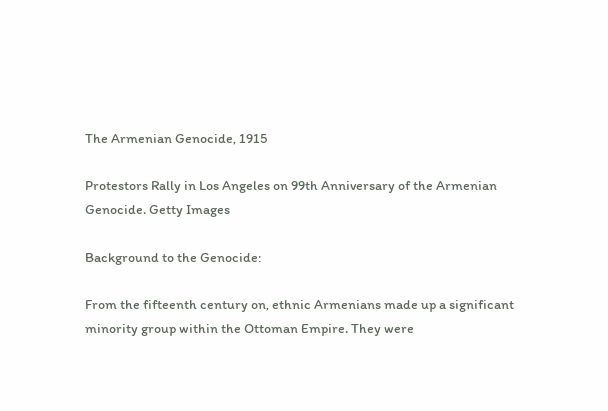The Armenian Genocide, 1915

Protestors Rally in Los Angeles on 99th Anniversary of the Armenian Genocide. Getty Images

Background to the Genocide:

From the fifteenth century on, ethnic Armenians made up a significant minority group within the Ottoman Empire. They were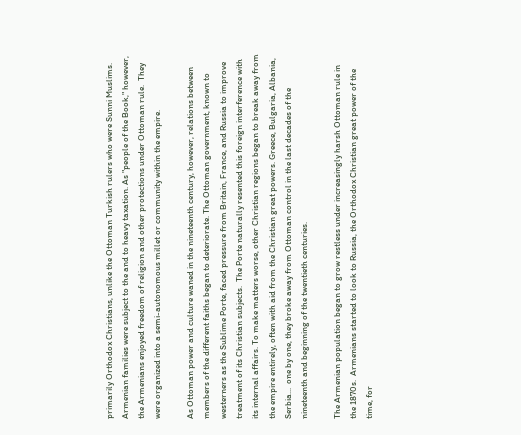primarily Orthodox Christians, unlike the Ottoman Turkish rulers who were Sunni Muslims.  Armenian families were subject to the and to heavy taxation. As "people of the Book," however, the Armenians enjoyed freedom of religion and other protections under Ottoman rule.  They were organized into a semi-autonomous millet or community within the empire.

As Ottoman power and culture waned in the nineteenth century, however, relations between members of the different faiths began to deteriorate. The Ottoman government, known to westerners as the Sublime Porte, faced pressure from Britain, France, and Russia to improve treatment of its Christian subjects.  The Porte naturally resented this foreign interference with its internal affairs. To make matters worse, other Christian regions began to break away from the empire entirely, often with aid from the Christian great powers. Greece, Bulgaria, Albania, Serbia...  one by one, they broke away from Ottoman control in the last decades of the nineteenth and beginning of the twentieth centuries.

The Armenian population began to grow restless under increasingly harsh Ottoman rule in the 1870s.  Armenians started to look to Russia, the Orthodox Christian great power of the time, for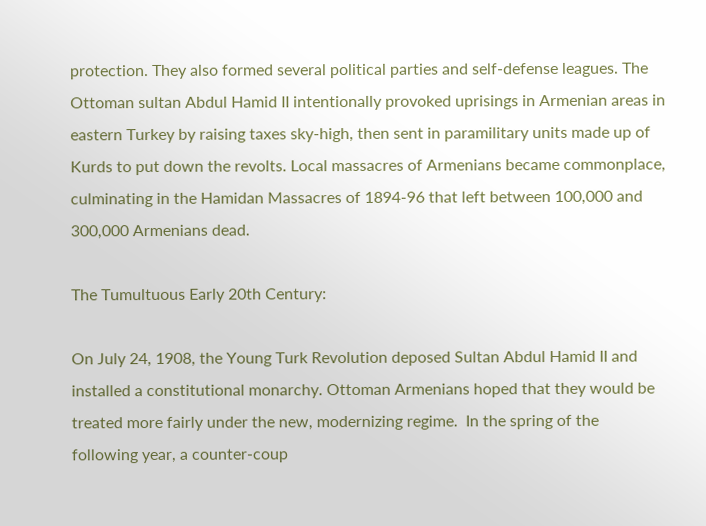protection. They also formed several political parties and self-defense leagues. The Ottoman sultan Abdul Hamid II intentionally provoked uprisings in Armenian areas in eastern Turkey by raising taxes sky-high, then sent in paramilitary units made up of Kurds to put down the revolts. Local massacres of Armenians became commonplace, culminating in the Hamidan Massacres of 1894-96 that left between 100,000 and 300,000 Armenians dead.

The Tumultuous Early 20th Century:

On July 24, 1908, the Young Turk Revolution deposed Sultan Abdul Hamid II and installed a constitutional monarchy. Ottoman Armenians hoped that they would be treated more fairly under the new, modernizing regime.  In the spring of the following year, a counter-coup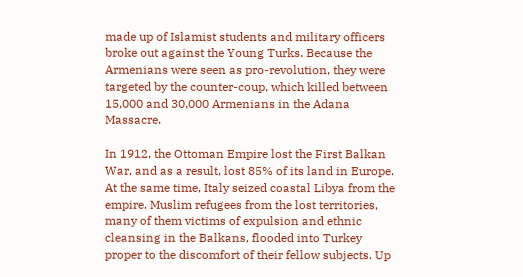made up of Islamist students and military officers broke out against the Young Turks. Because the Armenians were seen as pro-revolution, they were targeted by the counter-coup, which killed between 15,000 and 30,000 Armenians in the Adana Massacre.

In 1912, the Ottoman Empire lost the First Balkan War, and as a result, lost 85% of its land in Europe. At the same time, Italy seized coastal Libya from the empire. Muslim refugees from the lost territories, many of them victims of expulsion and ethnic cleansing in the Balkans, flooded into Turkey proper to the discomfort of their fellow subjects. Up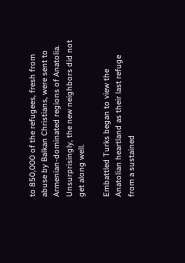to 850,000 of the refugees, fresh from abuse by Balkan Christians, were sent to Armenian-dominated regions of Anatolia. Unsurprisingly, the new neighbors did not get along well.

Embattled Turks began to view the Anatolian heartland as their last refuge from a sustained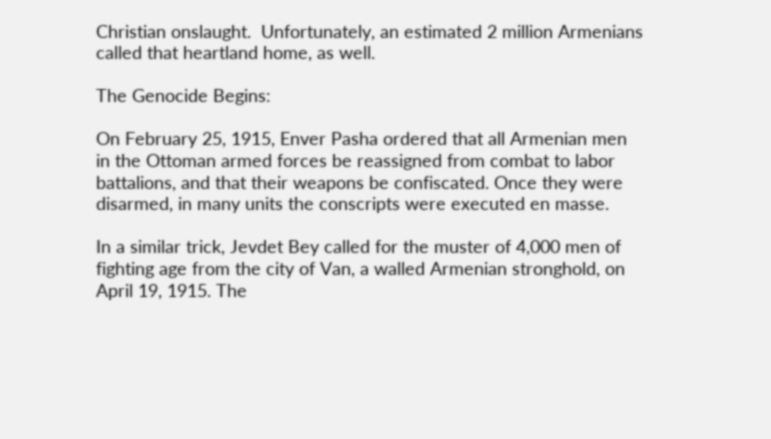Christian onslaught.  Unfortunately, an estimated 2 million Armenians called that heartland home, as well.

The Genocide Begins:

On February 25, 1915, Enver Pasha ordered that all Armenian men in the Ottoman armed forces be reassigned from combat to labor battalions, and that their weapons be confiscated. Once they were disarmed, in many units the conscripts were executed en masse.

In a similar trick, Jevdet Bey called for the muster of 4,000 men of fighting age from the city of Van, a walled Armenian stronghold, on April 19, 1915. The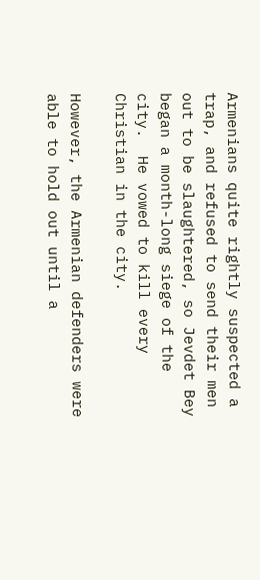Armenians quite rightly suspected a trap, and refused to send their men out to be slaughtered, so Jevdet Bey began a month-long siege of the city.  He vowed to kill every Christian in the city.

However, the Armenian defenders were able to hold out until a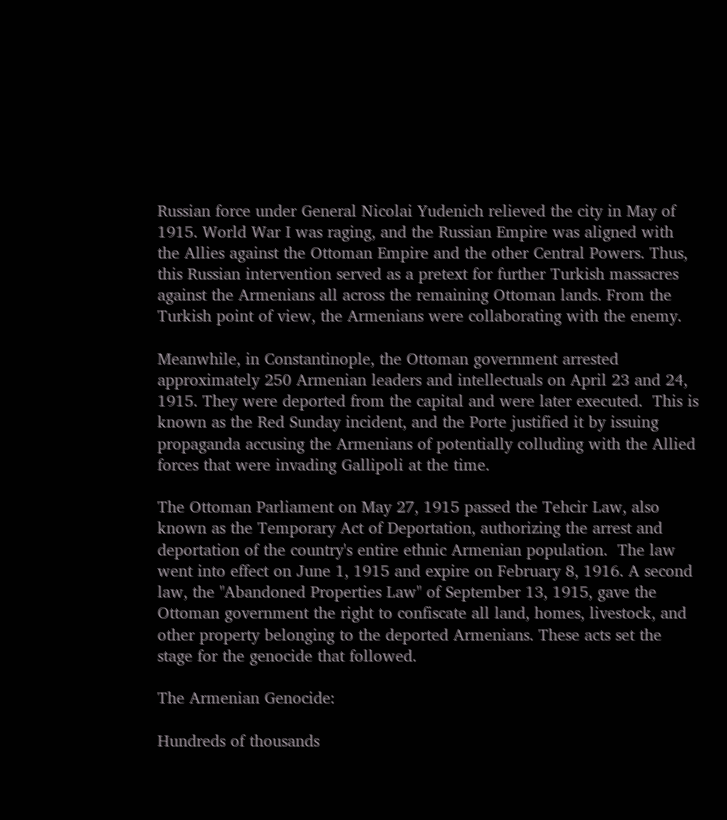Russian force under General Nicolai Yudenich relieved the city in May of 1915. World War I was raging, and the Russian Empire was aligned with the Allies against the Ottoman Empire and the other Central Powers. Thus, this Russian intervention served as a pretext for further Turkish massacres against the Armenians all across the remaining Ottoman lands. From the Turkish point of view, the Armenians were collaborating with the enemy.

Meanwhile, in Constantinople, the Ottoman government arrested approximately 250 Armenian leaders and intellectuals on April 23 and 24, 1915. They were deported from the capital and were later executed.  This is known as the Red Sunday incident, and the Porte justified it by issuing propaganda accusing the Armenians of potentially colluding with the Allied forces that were invading Gallipoli at the time.

The Ottoman Parliament on May 27, 1915 passed the Tehcir Law, also known as the Temporary Act of Deportation, authorizing the arrest and deportation of the country's entire ethnic Armenian population.  The law went into effect on June 1, 1915 and expire on February 8, 1916. A second law, the "Abandoned Properties Law" of September 13, 1915, gave the Ottoman government the right to confiscate all land, homes, livestock, and other property belonging to the deported Armenians. These acts set the stage for the genocide that followed.

The Armenian Genocide:

Hundreds of thousands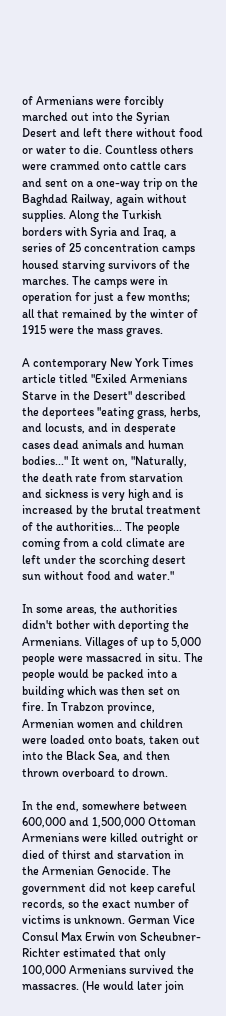of Armenians were forcibly marched out into the Syrian Desert and left there without food or water to die. Countless others were crammed onto cattle cars and sent on a one-way trip on the Baghdad Railway, again without supplies. Along the Turkish borders with Syria and Iraq, a series of 25 concentration camps housed starving survivors of the marches. The camps were in operation for just a few months; all that remained by the winter of 1915 were the mass graves.

A contemporary New York Times article titled "Exiled Armenians Starve in the Desert" described the deportees "eating grass, herbs, and locusts, and in desperate cases dead animals and human bodies..." It went on, "Naturally, the death rate from starvation and sickness is very high and is increased by the brutal treatment of the authorities... The people coming from a cold climate are left under the scorching desert sun without food and water."

In some areas, the authorities didn't bother with deporting the Armenians. Villages of up to 5,000 people were massacred in situ. The people would be packed into a building which was then set on fire. In Trabzon province, Armenian women and children were loaded onto boats, taken out into the Black Sea, and then thrown overboard to drown.

In the end, somewhere between 600,000 and 1,500,000 Ottoman Armenians were killed outright or died of thirst and starvation in the Armenian Genocide. The government did not keep careful records, so the exact number of victims is unknown. German Vice Consul Max Erwin von Scheubner-Richter estimated that only 100,000 Armenians survived the massacres. (He would later join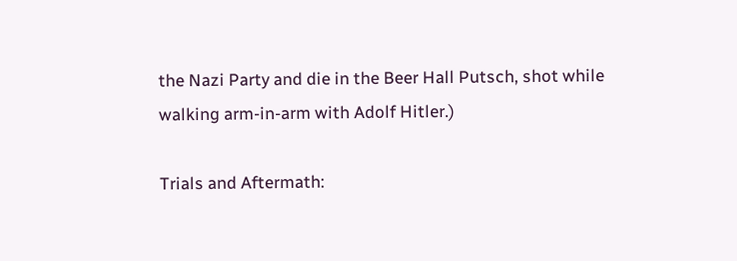the Nazi Party and die in the Beer Hall Putsch, shot while walking arm-in-arm with Adolf Hitler.)

Trials and Aftermath: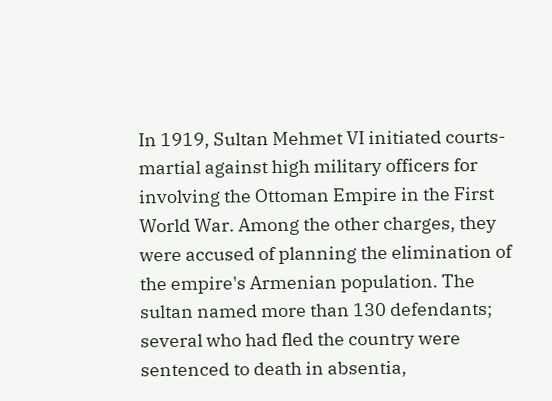In 1919, Sultan Mehmet VI initiated courts-martial against high military officers for involving the Ottoman Empire in the First World War. Among the other charges, they were accused of planning the elimination of the empire's Armenian population. The sultan named more than 130 defendants; several who had fled the country were sentenced to death in absentia,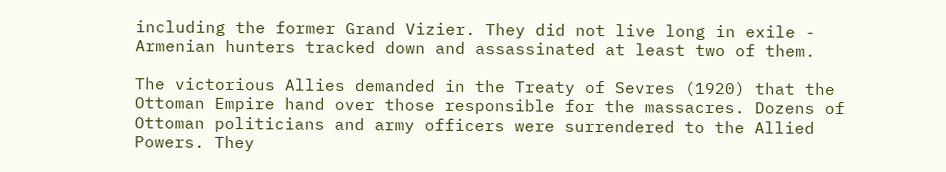including the former Grand Vizier. They did not live long in exile - Armenian hunters tracked down and assassinated at least two of them.

The victorious Allies demanded in the Treaty of Sevres (1920) that the Ottoman Empire hand over those responsible for the massacres. Dozens of Ottoman politicians and army officers were surrendered to the Allied Powers. They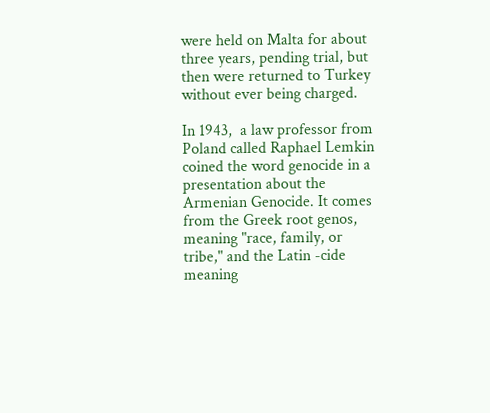were held on Malta for about three years, pending trial, but then were returned to Turkey without ever being charged.

In 1943,  a law professor from Poland called Raphael Lemkin coined the word genocide in a presentation about the Armenian Genocide. It comes from the Greek root genos, meaning "race, family, or tribe," and the Latin -cide meaning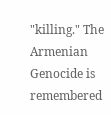"killing." The Armenian Genocide is remembered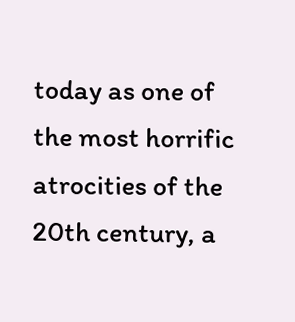today as one of the most horrific atrocities of the 20th century, a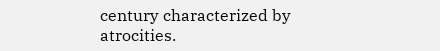century characterized by atrocities.